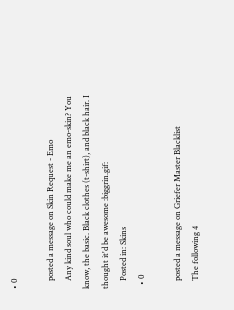• 0

    posted a message on Skin Request - Emo
    Any kind soul who could make me an emo-skin? You know, the basic. Black clothes (t-shirt), and black hair. I thought it'd be awesome :biggrin.gif:
    Posted in: Skins
  • 0

    posted a message on Griefer Master Blacklist
    The following 4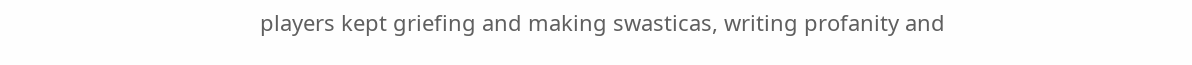players kept griefing and making swasticas, writing profanity and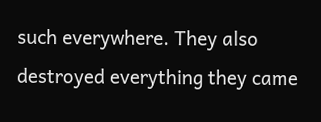such everywhere. They also destroyed everything they came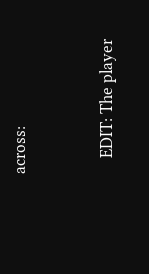across:


    EDIT: The player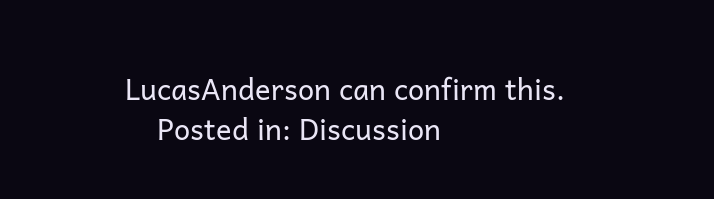LucasAnderson can confirm this.
    Posted in: Discussion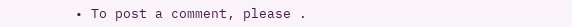• To post a comment, please .